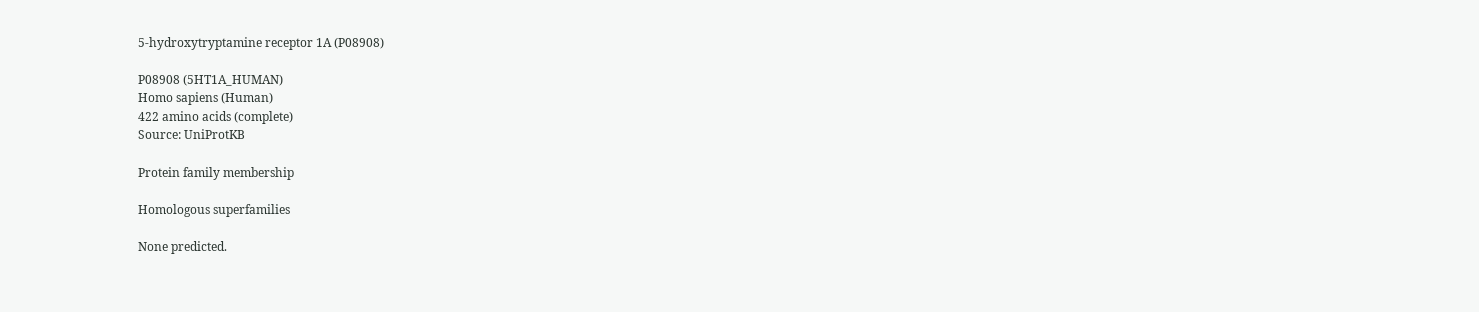5-hydroxytryptamine receptor 1A (P08908)

P08908 (5HT1A_HUMAN)
Homo sapiens (Human)
422 amino acids (complete)
Source: UniProtKB

Protein family membership

Homologous superfamilies

None predicted.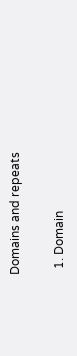Domains and repeats

  1. Domain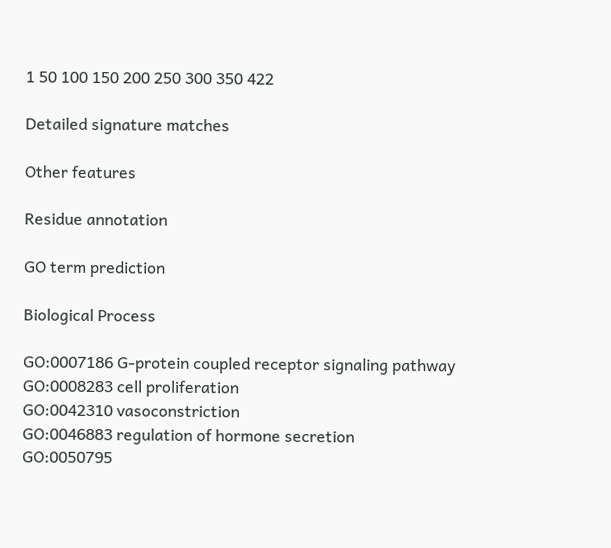1 50 100 150 200 250 300 350 422

Detailed signature matches

Other features

Residue annotation

GO term prediction

Biological Process

GO:0007186 G-protein coupled receptor signaling pathway
GO:0008283 cell proliferation
GO:0042310 vasoconstriction
GO:0046883 regulation of hormone secretion
GO:0050795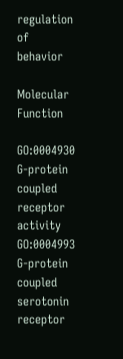regulation of behavior

Molecular Function

GO:0004930 G-protein coupled receptor activity
GO:0004993 G-protein coupled serotonin receptor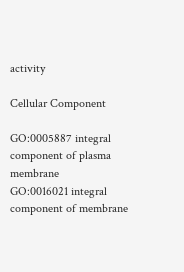activity

Cellular Component

GO:0005887 integral component of plasma membrane
GO:0016021 integral component of membrane